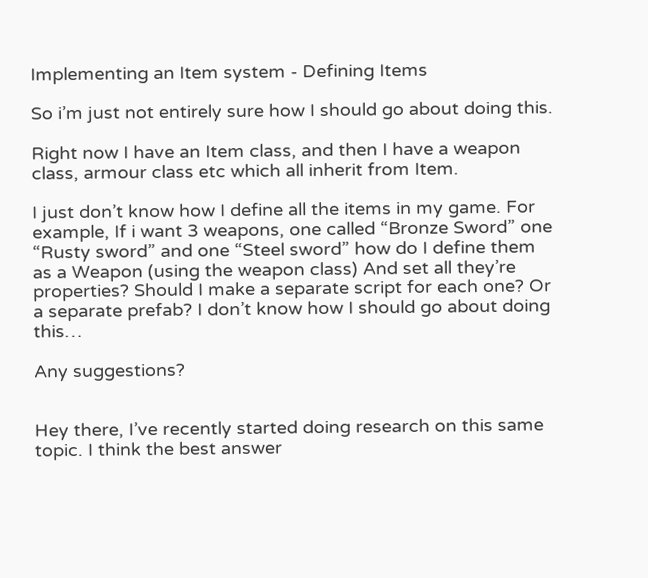Implementing an Item system - Defining Items

So i’m just not entirely sure how I should go about doing this.

Right now I have an Item class, and then I have a weapon class, armour class etc which all inherit from Item.

I just don’t know how I define all the items in my game. For example, If i want 3 weapons, one called “Bronze Sword” one “Rusty sword” and one “Steel sword” how do I define them as a Weapon (using the weapon class) And set all they’re properties? Should I make a separate script for each one? Or a separate prefab? I don’t know how I should go about doing this…

Any suggestions?


Hey there, I’ve recently started doing research on this same topic. I think the best answer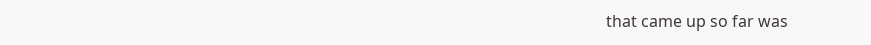that came up so far was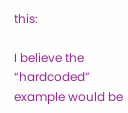this:

I believe the “hardcoded” example would be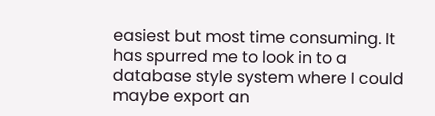easiest but most time consuming. It has spurred me to look in to a database style system where I could maybe export an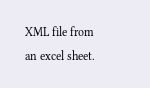XML file from an excel sheet.